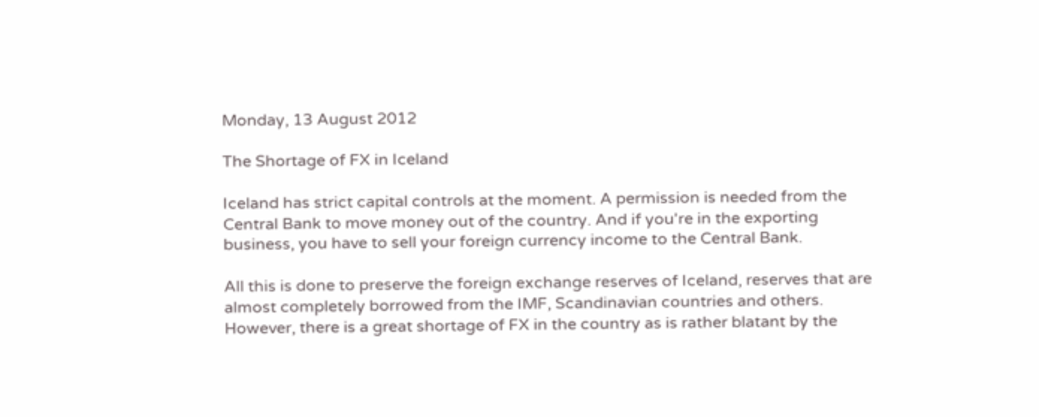Monday, 13 August 2012

The Shortage of FX in Iceland

Iceland has strict capital controls at the moment. A permission is needed from the Central Bank to move money out of the country. And if you're in the exporting business, you have to sell your foreign currency income to the Central Bank.

All this is done to preserve the foreign exchange reserves of Iceland, reserves that are almost completely borrowed from the IMF, Scandinavian countries and others. However, there is a great shortage of FX in the country as is rather blatant by the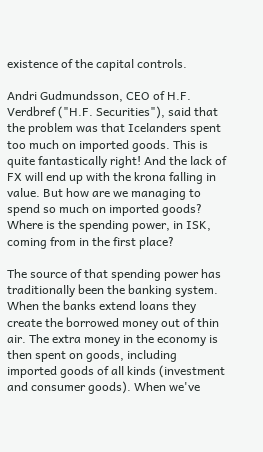existence of the capital controls.

Andri Gudmundsson, CEO of H.F. Verdbref ("H.F. Securities"), said that the problem was that Icelanders spent too much on imported goods. This is quite fantastically right! And the lack of FX will end up with the krona falling in value. But how are we managing to spend so much on imported goods? Where is the spending power, in ISK, coming from in the first place?

The source of that spending power has traditionally been the banking system. When the banks extend loans they create the borrowed money out of thin air. The extra money in the economy is then spent on goods, including imported goods of all kinds (investment and consumer goods). When we've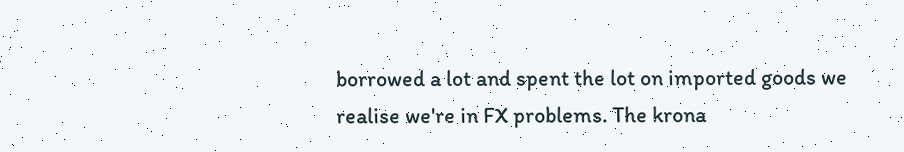borrowed a lot and spent the lot on imported goods we realise we're in FX problems. The krona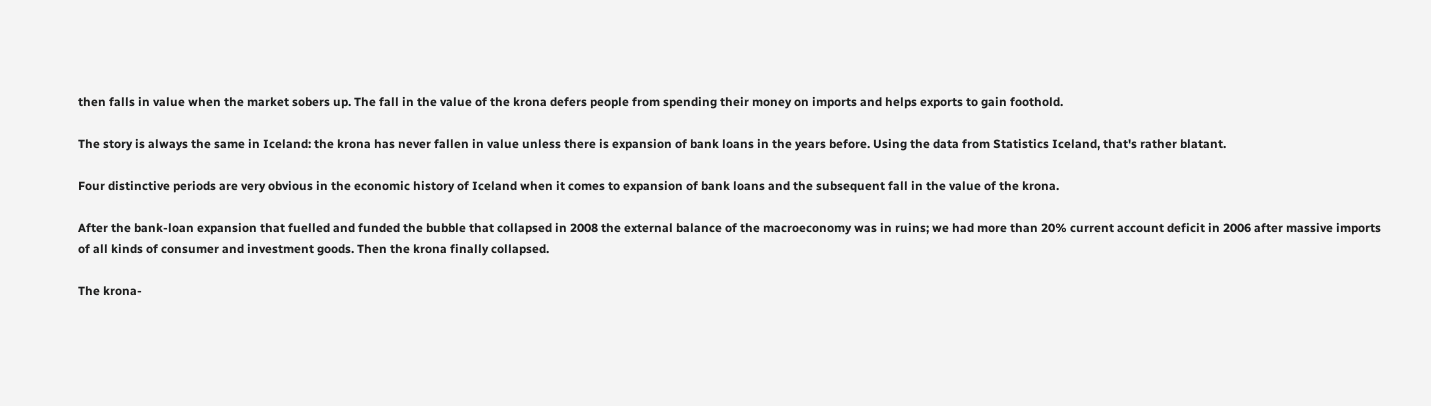then falls in value when the market sobers up. The fall in the value of the krona defers people from spending their money on imports and helps exports to gain foothold.

The story is always the same in Iceland: the krona has never fallen in value unless there is expansion of bank loans in the years before. Using the data from Statistics Iceland, that's rather blatant.

Four distinctive periods are very obvious in the economic history of Iceland when it comes to expansion of bank loans and the subsequent fall in the value of the krona.

After the bank-loan expansion that fuelled and funded the bubble that collapsed in 2008 the external balance of the macroeconomy was in ruins; we had more than 20% current account deficit in 2006 after massive imports of all kinds of consumer and investment goods. Then the krona finally collapsed.

The krona-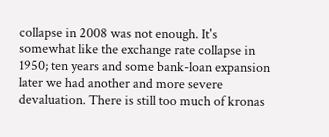collapse in 2008 was not enough. It's somewhat like the exchange rate collapse in 1950; ten years and some bank-loan expansion later we had another and more severe devaluation. There is still too much of kronas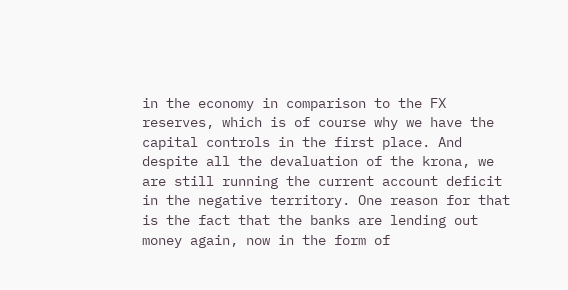in the economy in comparison to the FX reserves, which is of course why we have the capital controls in the first place. And despite all the devaluation of the krona, we are still running the current account deficit in the negative territory. One reason for that is the fact that the banks are lending out money again, now in the form of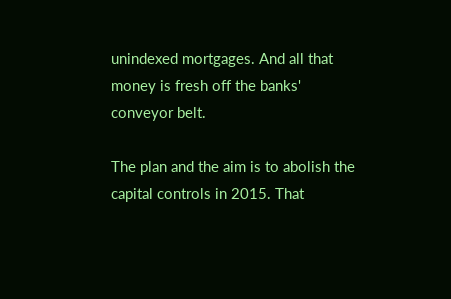unindexed mortgages. And all that money is fresh off the banks' conveyor belt.

The plan and the aim is to abolish the capital controls in 2015. That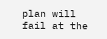plan will fail at the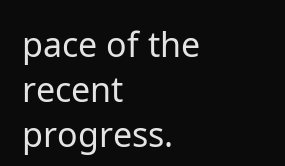pace of the recent progress.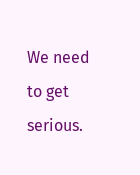We need to get serious.